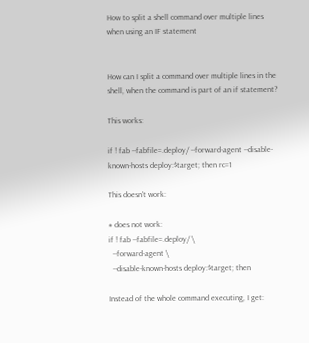How to split a shell command over multiple lines when using an IF statement


How can I split a command over multiple lines in the shell, when the command is part of an if statement?

This works:

if ! fab --fabfile=.deploy/ --forward-agent --disable-known-hosts deploy:$target; then rc=1

This doesn't work:

# does not work:
if ! fab --fabfile=.deploy/ \
  --forward-agent \
  --disable-known-hosts deploy:$target; then

Instead of the whole command executing, I get: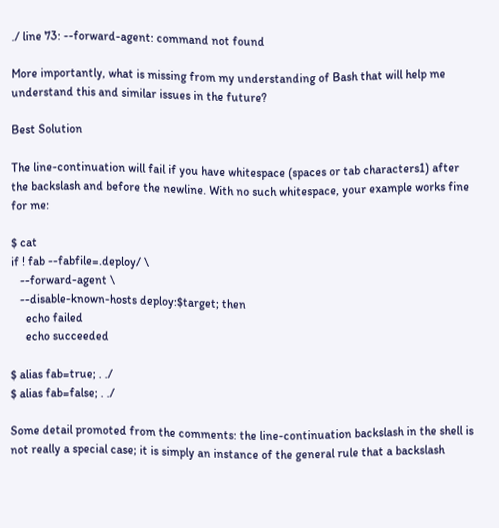./ line 73: --forward-agent: command not found

More importantly, what is missing from my understanding of Bash that will help me understand this and similar issues in the future?

Best Solution

The line-continuation will fail if you have whitespace (spaces or tab characters1) after the backslash and before the newline. With no such whitespace, your example works fine for me:

$ cat
if ! fab --fabfile=.deploy/ \
   --forward-agent \
   --disable-known-hosts deploy:$target; then
     echo failed
     echo succeeded

$ alias fab=true; . ./
$ alias fab=false; . ./

Some detail promoted from the comments: the line-continuation backslash in the shell is not really a special case; it is simply an instance of the general rule that a backslash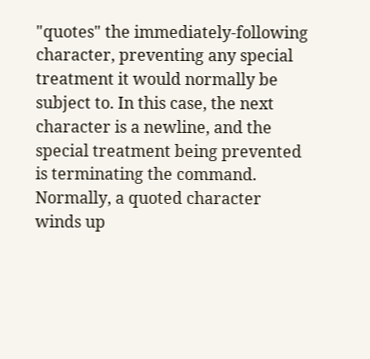"quotes" the immediately-following character, preventing any special treatment it would normally be subject to. In this case, the next character is a newline, and the special treatment being prevented is terminating the command. Normally, a quoted character winds up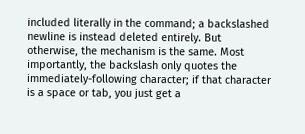included literally in the command; a backslashed newline is instead deleted entirely. But otherwise, the mechanism is the same. Most importantly, the backslash only quotes the immediately-following character; if that character is a space or tab, you just get a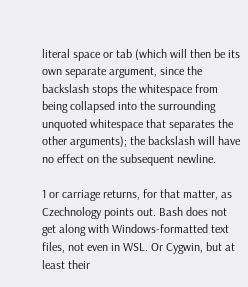literal space or tab (which will then be its own separate argument, since the backslash stops the whitespace from being collapsed into the surrounding unquoted whitespace that separates the other arguments); the backslash will have no effect on the subsequent newline.

1 or carriage returns, for that matter, as Czechnology points out. Bash does not get along with Windows-formatted text files, not even in WSL. Or Cygwin, but at least their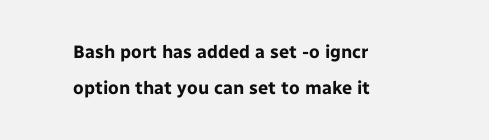Bash port has added a set -o igncr option that you can set to make it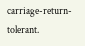carriage-return-tolerant.